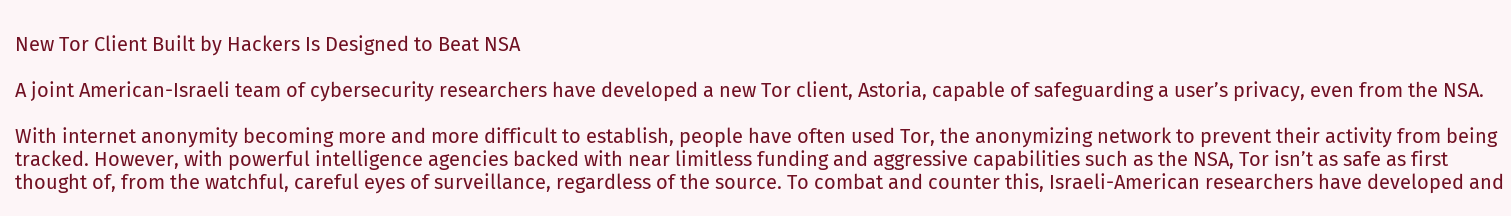New Tor Client Built by Hackers Is Designed to Beat NSA

A joint American-Israeli team of cybersecurity researchers have developed a new Tor client, Astoria, capable of safeguarding a user’s privacy, even from the NSA.

With internet anonymity becoming more and more difficult to establish, people have often used Tor, the anonymizing network to prevent their activity from being tracked. However, with powerful intelligence agencies backed with near limitless funding and aggressive capabilities such as the NSA, Tor isn’t as safe as first thought of, from the watchful, careful eyes of surveillance, regardless of the source. To combat and counter this, Israeli-American researchers have developed and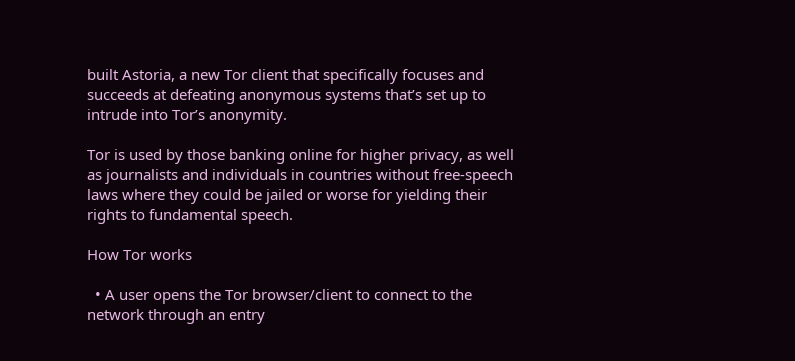built Astoria, a new Tor client that specifically focuses and succeeds at defeating anonymous systems that’s set up to intrude into Tor’s anonymity.

Tor is used by those banking online for higher privacy, as well as journalists and individuals in countries without free-speech laws where they could be jailed or worse for yielding their rights to fundamental speech.

How Tor works

  • A user opens the Tor browser/client to connect to the network through an entry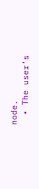node.
  • The user’s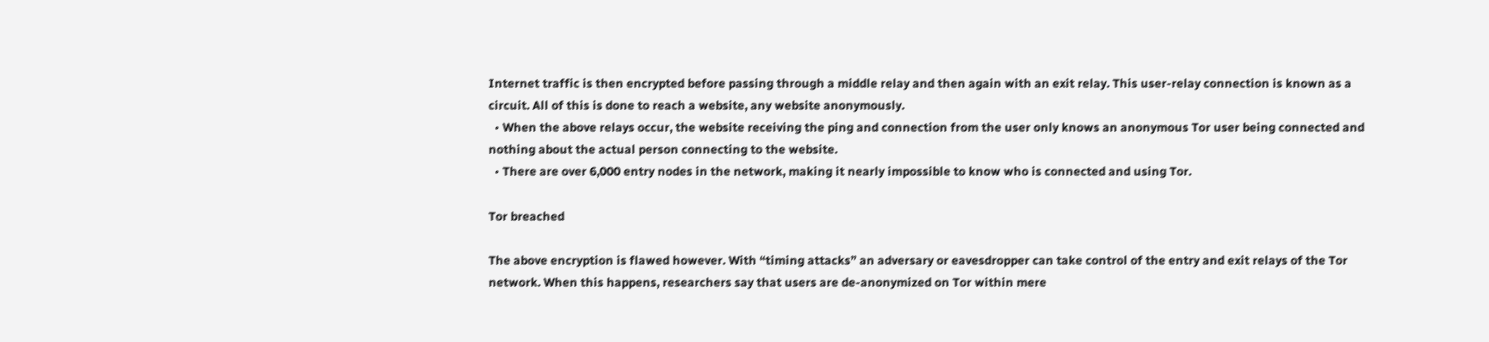Internet traffic is then encrypted before passing through a middle relay and then again with an exit relay. This user-relay connection is known as a circuit. All of this is done to reach a website, any website anonymously.
  • When the above relays occur, the website receiving the ping and connection from the user only knows an anonymous Tor user being connected and nothing about the actual person connecting to the website.
  • There are over 6,000 entry nodes in the network, making it nearly impossible to know who is connected and using Tor.

Tor breached

The above encryption is flawed however. With “timing attacks” an adversary or eavesdropper can take control of the entry and exit relays of the Tor network. When this happens, researchers say that users are de-anonymized on Tor within mere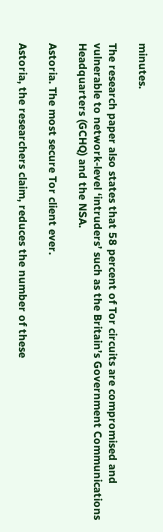minutes.

The research paper also states that 58 percent of Tor circuits are compromised and vulnerable to network-level ‘intruders’ such as the Britain’s Government Communications Headquarters (GCHQ) and the NSA.

Astoria. The most secure Tor client ever.

Astoria, the researchers claim, reduces the number of these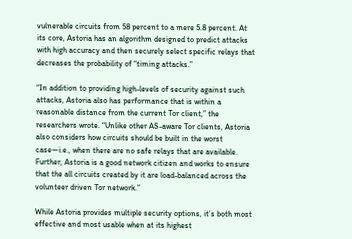vulnerable circuits from 58 percent to a mere 5.8 percent. At its core, Astoria has an algorithm designed to predict attacks with high accuracy and then securely select specific relays that decreases the probability of “timing attacks.”

“In addition to providing high-levels of security against such attacks, Astoria also has performance that is within a reasonable distance from the current Tor client,” the researchers wrote. “Unlike other AS-aware Tor clients, Astoria also considers how circuits should be built in the worst case—i.e., when there are no safe relays that are available. Further, Astoria is a good network citizen and works to ensure that the all circuits created by it are load-balanced across the volunteer driven Tor network.”

While Astoria provides multiple security options, it’s both most effective and most usable when at its highest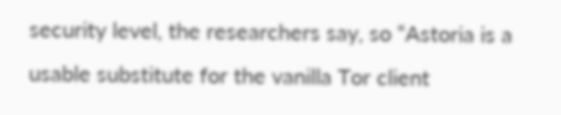security level, the researchers say, so “Astoria is a usable substitute for the vanilla Tor client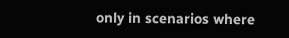only in scenarios where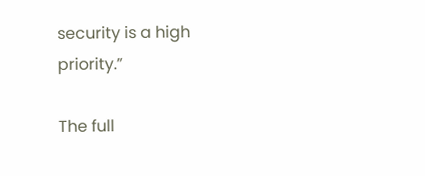security is a high priority.”

The full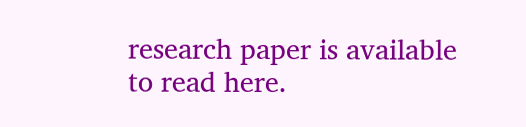research paper is available to read here.